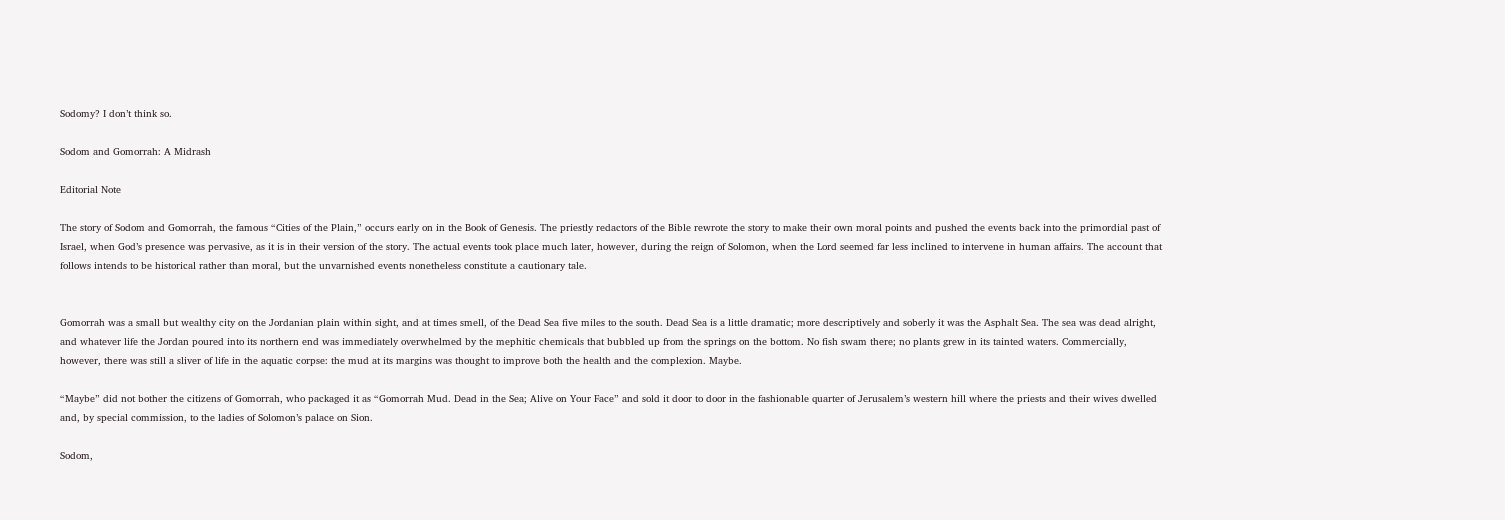Sodomy? I don’t think so.

Sodom and Gomorrah: A Midrash

Editorial Note

The story of Sodom and Gomorrah, the famous “Cities of the Plain,” occurs early on in the Book of Genesis. The priestly redactors of the Bible rewrote the story to make their own moral points and pushed the events back into the primordial past of Israel, when God’s presence was pervasive, as it is in their version of the story. The actual events took place much later, however, during the reign of Solomon, when the Lord seemed far less inclined to intervene in human affairs. The account that follows intends to be historical rather than moral, but the unvarnished events nonetheless constitute a cautionary tale.


Gomorrah was a small but wealthy city on the Jordanian plain within sight, and at times smell, of the Dead Sea five miles to the south. Dead Sea is a little dramatic; more descriptively and soberly it was the Asphalt Sea. The sea was dead alright, and whatever life the Jordan poured into its northern end was immediately overwhelmed by the mephitic chemicals that bubbled up from the springs on the bottom. No fish swam there; no plants grew in its tainted waters. Commercially, however, there was still a sliver of life in the aquatic corpse: the mud at its margins was thought to improve both the health and the complexion. Maybe.

“Maybe” did not bother the citizens of Gomorrah, who packaged it as “Gomorrah Mud. Dead in the Sea; Alive on Your Face” and sold it door to door in the fashionable quarter of Jerusalem’s western hill where the priests and their wives dwelled and, by special commission, to the ladies of Solomon’s palace on Sion.

Sodom,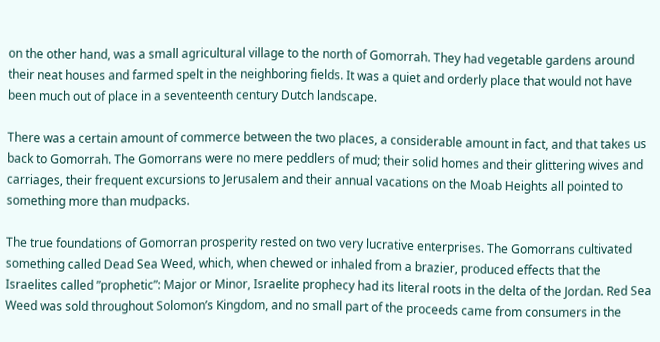on the other hand, was a small agricultural village to the north of Gomorrah. They had vegetable gardens around their neat houses and farmed spelt in the neighboring fields. It was a quiet and orderly place that would not have been much out of place in a seventeenth century Dutch landscape.

There was a certain amount of commerce between the two places, a considerable amount in fact, and that takes us back to Gomorrah. The Gomorrans were no mere peddlers of mud; their solid homes and their glittering wives and carriages, their frequent excursions to Jerusalem and their annual vacations on the Moab Heights all pointed to something more than mudpacks.

The true foundations of Gomorran prosperity rested on two very lucrative enterprises. The Gomorrans cultivated something called Dead Sea Weed, which, when chewed or inhaled from a brazier, produced effects that the Israelites called ”prophetic”: Major or Minor, Israelite prophecy had its literal roots in the delta of the Jordan. Red Sea Weed was sold throughout Solomon’s Kingdom, and no small part of the proceeds came from consumers in the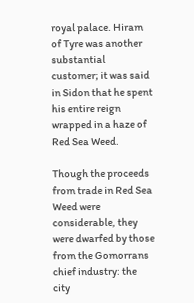royal palace. Hiram of Tyre was another substantial customer; it was said in Sidon that he spent his entire reign wrapped in a haze of Red Sea Weed.

Though the proceeds from trade in Red Sea Weed were considerable, they were dwarfed by those from the Gomorrans chief industry: the city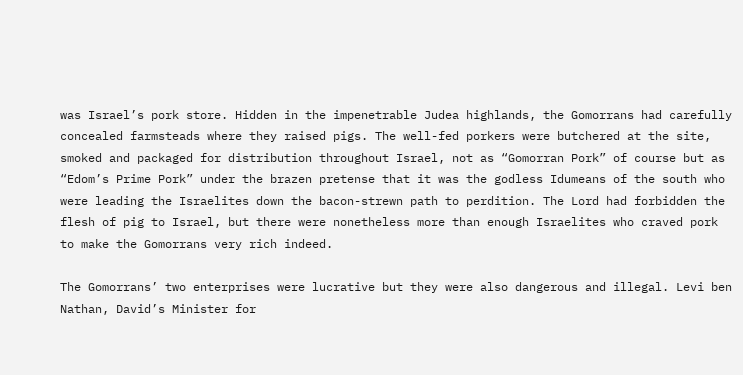was Israel’s pork store. Hidden in the impenetrable Judea highlands, the Gomorrans had carefully concealed farmsteads where they raised pigs. The well-fed porkers were butchered at the site, smoked and packaged for distribution throughout Israel, not as “Gomorran Pork” of course but as “Edom’s Prime Pork” under the brazen pretense that it was the godless Idumeans of the south who were leading the Israelites down the bacon-strewn path to perdition. The Lord had forbidden the flesh of pig to Israel, but there were nonetheless more than enough Israelites who craved pork to make the Gomorrans very rich indeed.

The Gomorrans’ two enterprises were lucrative but they were also dangerous and illegal. Levi ben Nathan, David’s Minister for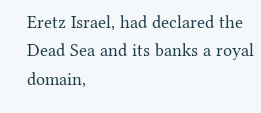Eretz Israel, had declared the Dead Sea and its banks a royal domain,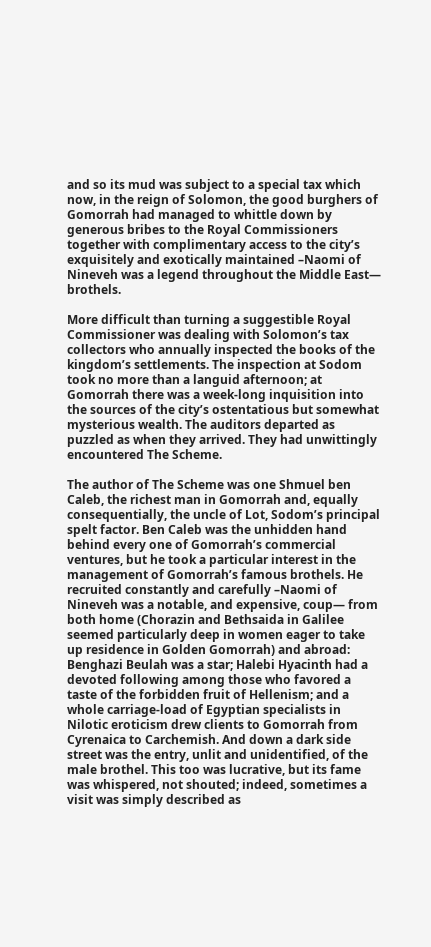and so its mud was subject to a special tax which now, in the reign of Solomon, the good burghers of Gomorrah had managed to whittle down by generous bribes to the Royal Commissioners together with complimentary access to the city’s exquisitely and exotically maintained –Naomi of Nineveh was a legend throughout the Middle East— brothels.

More difficult than turning a suggestible Royal Commissioner was dealing with Solomon’s tax collectors who annually inspected the books of the kingdom’s settlements. The inspection at Sodom took no more than a languid afternoon; at Gomorrah there was a week-long inquisition into the sources of the city’s ostentatious but somewhat mysterious wealth. The auditors departed as puzzled as when they arrived. They had unwittingly encountered The Scheme.

The author of The Scheme was one Shmuel ben Caleb, the richest man in Gomorrah and, equally consequentially, the uncle of Lot, Sodom’s principal spelt factor. Ben Caleb was the unhidden hand behind every one of Gomorrah’s commercial ventures, but he took a particular interest in the management of Gomorrah’s famous brothels. He recruited constantly and carefully –Naomi of Nineveh was a notable, and expensive, coup— from both home (Chorazin and Bethsaida in Galilee seemed particularly deep in women eager to take up residence in Golden Gomorrah) and abroad: Benghazi Beulah was a star; Halebi Hyacinth had a devoted following among those who favored a taste of the forbidden fruit of Hellenism; and a whole carriage-load of Egyptian specialists in Nilotic eroticism drew clients to Gomorrah from Cyrenaica to Carchemish. And down a dark side street was the entry, unlit and unidentified, of the male brothel. This too was lucrative, but its fame was whispered, not shouted; indeed, sometimes a visit was simply described as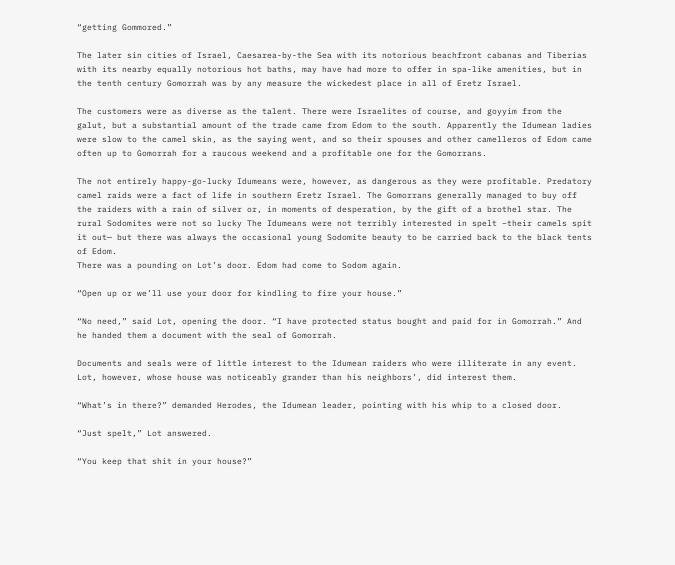“getting Gommored.”

The later sin cities of Israel, Caesarea-by-the Sea with its notorious beachfront cabanas and Tiberias with its nearby equally notorious hot baths, may have had more to offer in spa-like amenities, but in the tenth century Gomorrah was by any measure the wickedest place in all of Eretz Israel.

The customers were as diverse as the talent. There were Israelites of course, and goyyim from the galut, but a substantial amount of the trade came from Edom to the south. Apparently the Idumean ladies were slow to the camel skin, as the saying went, and so their spouses and other camelleros of Edom came often up to Gomorrah for a raucous weekend and a profitable one for the Gomorrans.

The not entirely happy-go-lucky Idumeans were, however, as dangerous as they were profitable. Predatory camel raids were a fact of life in southern Eretz Israel. The Gomorrans generally managed to buy off the raiders with a rain of silver or, in moments of desperation, by the gift of a brothel star. The rural Sodomites were not so lucky The Idumeans were not terribly interested in spelt –their camels spit it out— but there was always the occasional young Sodomite beauty to be carried back to the black tents of Edom.
There was a pounding on Lot’s door. Edom had come to Sodom again.

“Open up or we’ll use your door for kindling to fire your house.”

“No need,” said Lot, opening the door. “I have protected status bought and paid for in Gomorrah.” And he handed them a document with the seal of Gomorrah.

Documents and seals were of little interest to the Idumean raiders who were illiterate in any event. Lot, however, whose house was noticeably grander than his neighbors’, did interest them.

“What’s in there?” demanded Herodes, the Idumean leader, pointing with his whip to a closed door.

“Just spelt,” Lot answered.

“You keep that shit in your house?”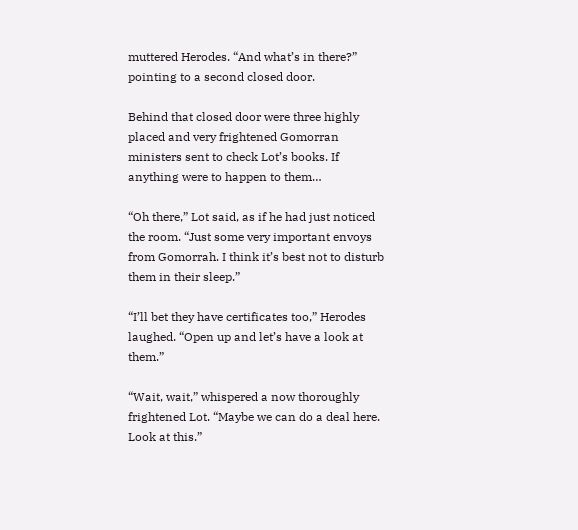muttered Herodes. “And what’s in there?” pointing to a second closed door.

Behind that closed door were three highly placed and very frightened Gomorran ministers sent to check Lot’s books. If anything were to happen to them…

“Oh there,” Lot said, as if he had just noticed the room. “Just some very important envoys from Gomorrah. I think it’s best not to disturb them in their sleep.”

“I’ll bet they have certificates too,” Herodes laughed. “Open up and let’s have a look at them.”

“Wait, wait,” whispered a now thoroughly frightened Lot. “Maybe we can do a deal here. Look at this.”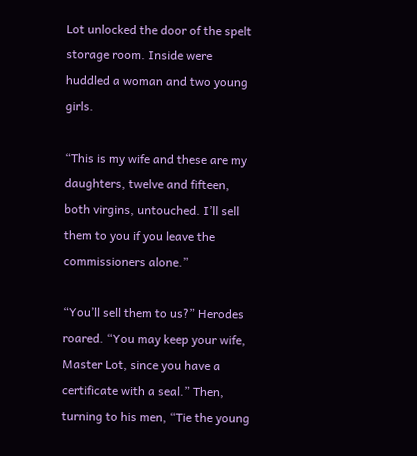Lot unlocked the door of the spelt storage room. Inside were huddled a woman and two young girls.

“This is my wife and these are my daughters, twelve and fifteen, both virgins, untouched. I’ll sell them to you if you leave the commissioners alone.”

“You’ll sell them to us?” Herodes roared. “You may keep your wife, Master Lot, since you have a certificate with a seal.” Then, turning to his men, “Tie the young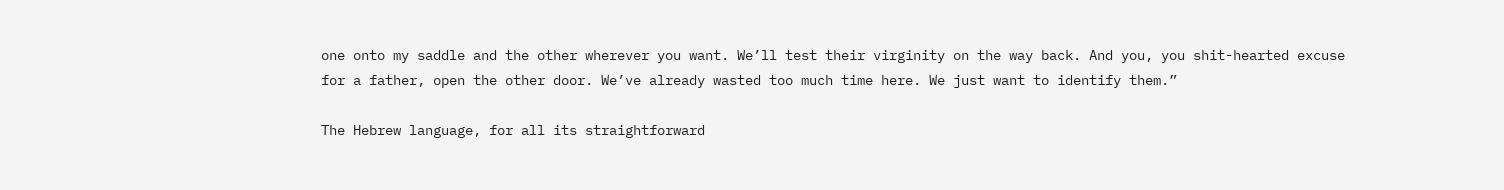one onto my saddle and the other wherever you want. We’ll test their virginity on the way back. And you, you shit-hearted excuse for a father, open the other door. We’ve already wasted too much time here. We just want to identify them.”

The Hebrew language, for all its straightforward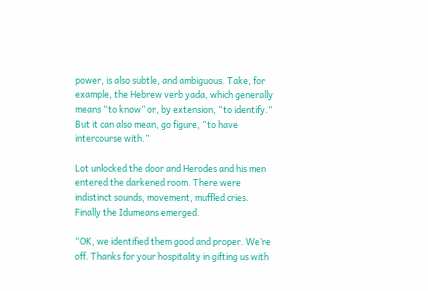power, is also subtle, and ambiguous. Take, for example, the Hebrew verb yada, which generally means “to know” or, by extension, “to identify.” But it can also mean, go figure, “to have intercourse with.”

Lot unlocked the door and Herodes and his men entered the darkened room. There were indistinct sounds, movement, muffled cries. Finally the Idumeans emerged.

“OK, we identified them good and proper. We’re off. Thanks for your hospitality in gifting us with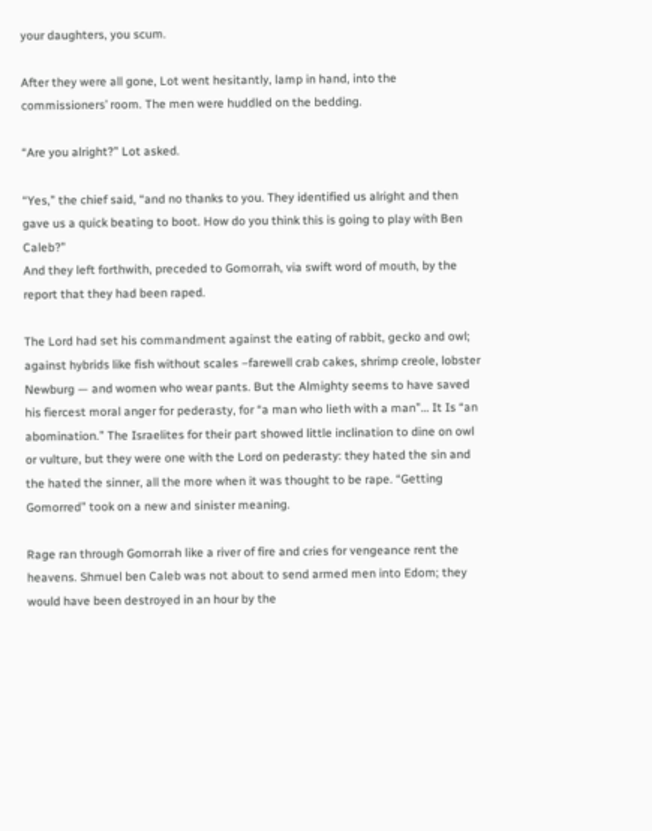your daughters, you scum.

After they were all gone, Lot went hesitantly, lamp in hand, into the commissioners’ room. The men were huddled on the bedding.

“Are you alright?” Lot asked.

“Yes,” the chief said, “and no thanks to you. They identified us alright and then gave us a quick beating to boot. How do you think this is going to play with Ben Caleb?”
And they left forthwith, preceded to Gomorrah, via swift word of mouth, by the report that they had been raped.

The Lord had set his commandment against the eating of rabbit, gecko and owl; against hybrids like fish without scales –farewell crab cakes, shrimp creole, lobster Newburg — and women who wear pants. But the Almighty seems to have saved his fiercest moral anger for pederasty, for “a man who lieth with a man”… It Is “an abomination.” The Israelites for their part showed little inclination to dine on owl or vulture, but they were one with the Lord on pederasty: they hated the sin and the hated the sinner, all the more when it was thought to be rape. “Getting Gomorred” took on a new and sinister meaning.

Rage ran through Gomorrah like a river of fire and cries for vengeance rent the heavens. Shmuel ben Caleb was not about to send armed men into Edom; they would have been destroyed in an hour by the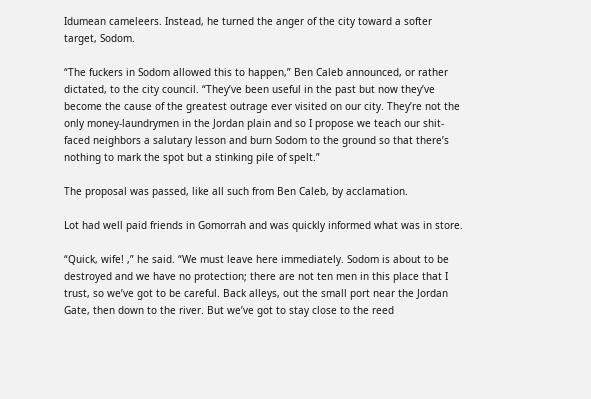Idumean cameleers. Instead, he turned the anger of the city toward a softer target, Sodom.

“The fuckers in Sodom allowed this to happen,” Ben Caleb announced, or rather dictated, to the city council. “They’ve been useful in the past but now they’ve become the cause of the greatest outrage ever visited on our city. They’re not the only money-laundrymen in the Jordan plain and so I propose we teach our shit-faced neighbors a salutary lesson and burn Sodom to the ground so that there’s nothing to mark the spot but a stinking pile of spelt.”

The proposal was passed, like all such from Ben Caleb, by acclamation.

Lot had well paid friends in Gomorrah and was quickly informed what was in store.

“Quick, wife! ,” he said. “We must leave here immediately. Sodom is about to be destroyed and we have no protection; there are not ten men in this place that I trust, so we’ve got to be careful. Back alleys, out the small port near the Jordan Gate, then down to the river. But we’ve got to stay close to the reed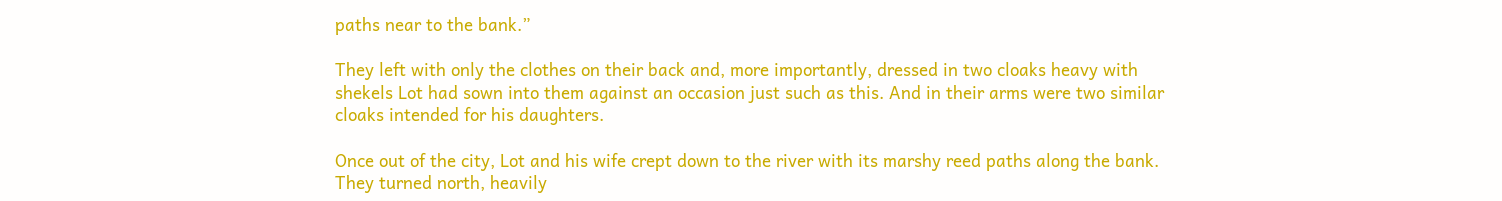paths near to the bank.”

They left with only the clothes on their back and, more importantly, dressed in two cloaks heavy with shekels Lot had sown into them against an occasion just such as this. And in their arms were two similar cloaks intended for his daughters.

Once out of the city, Lot and his wife crept down to the river with its marshy reed paths along the bank. They turned north, heavily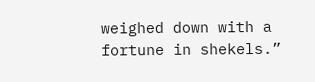weighed down with a fortune in shekels.”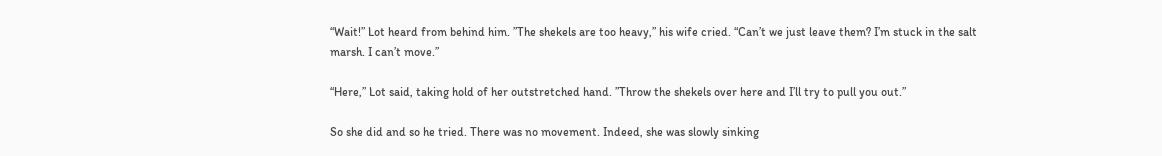“Wait!” Lot heard from behind him. ”The shekels are too heavy,” his wife cried. “Can’t we just leave them? I’m stuck in the salt marsh. I can’t move.”

“Here,” Lot said, taking hold of her outstretched hand. ”Throw the shekels over here and I’ll try to pull you out.”

So she did and so he tried. There was no movement. Indeed, she was slowly sinking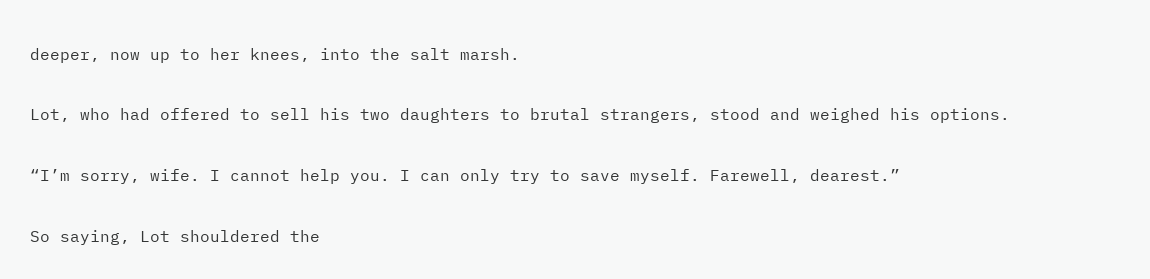deeper, now up to her knees, into the salt marsh.

Lot, who had offered to sell his two daughters to brutal strangers, stood and weighed his options.

“I’m sorry, wife. I cannot help you. I can only try to save myself. Farewell, dearest.”

So saying, Lot shouldered the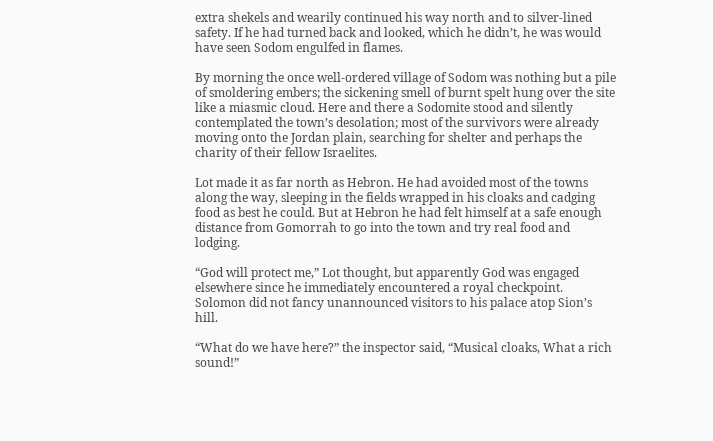extra shekels and wearily continued his way north and to silver-lined safety. If he had turned back and looked, which he didn’t, he was would have seen Sodom engulfed in flames.

By morning the once well-ordered village of Sodom was nothing but a pile of smoldering embers; the sickening smell of burnt spelt hung over the site like a miasmic cloud. Here and there a Sodomite stood and silently contemplated the town’s desolation; most of the survivors were already moving onto the Jordan plain, searching for shelter and perhaps the charity of their fellow Israelites.

Lot made it as far north as Hebron. He had avoided most of the towns along the way, sleeping in the fields wrapped in his cloaks and cadging food as best he could. But at Hebron he had felt himself at a safe enough distance from Gomorrah to go into the town and try real food and lodging.

“God will protect me,” Lot thought, but apparently God was engaged elsewhere since he immediately encountered a royal checkpoint. Solomon did not fancy unannounced visitors to his palace atop Sion’s hill.

“What do we have here?” the inspector said, “Musical cloaks, What a rich sound!”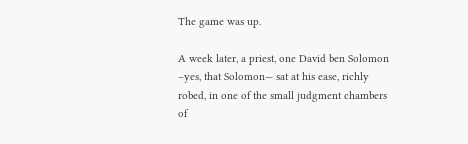The game was up.

A week later, a priest, one David ben Solomon –yes, that Solomon— sat at his ease, richly robed, in one of the small judgment chambers of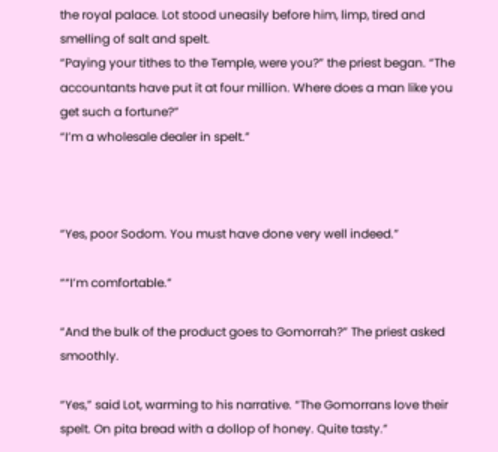the royal palace. Lot stood uneasily before him, limp, tired and smelling of salt and spelt.
“Paying your tithes to the Temple, were you?” the priest began. “The accountants have put it at four million. Where does a man like you get such a fortune?”
“I’m a wholesale dealer in spelt.”



“Yes, poor Sodom. You must have done very well indeed.”

““I’m comfortable.”

“And the bulk of the product goes to Gomorrah?” The priest asked smoothly.

“Yes,” said Lot, warming to his narrative. “The Gomorrans love their spelt. On pita bread with a dollop of honey. Quite tasty.”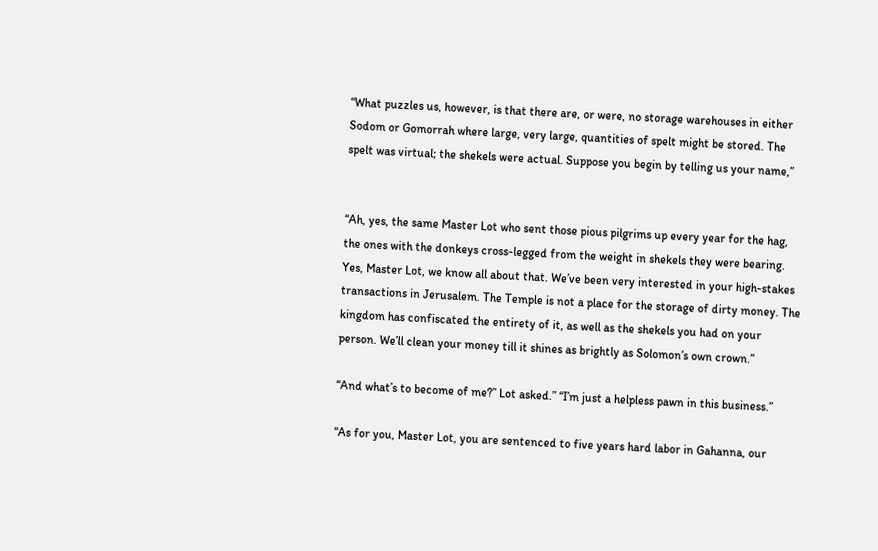“What puzzles us, however, is that there are, or were, no storage warehouses in either Sodom or Gomorrah where large, very large, quantities of spelt might be stored. The spelt was virtual; the shekels were actual. Suppose you begin by telling us your name,”


“Ah, yes, the same Master Lot who sent those pious pilgrims up every year for the hag, the ones with the donkeys cross-legged from the weight in shekels they were bearing. Yes, Master Lot, we know all about that. We’ve been very interested in your high-stakes transactions in Jerusalem. The Temple is not a place for the storage of dirty money. The kingdom has confiscated the entirety of it, as well as the shekels you had on your person. We’ll clean your money till it shines as brightly as Solomon’s own crown.”

“And what’s to become of me?” Lot asked.” “I’m just a helpless pawn in this business.”

“As for you, Master Lot, you are sentenced to five years hard labor in Gahanna, our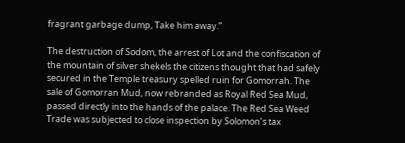fragrant garbage dump, Take him away.”

The destruction of Sodom, the arrest of Lot and the confiscation of the mountain of silver shekels the citizens thought that had safely secured in the Temple treasury spelled ruin for Gomorrah. The sale of Gomorran Mud, now rebranded as Royal Red Sea Mud, passed directly into the hands of the palace. The Red Sea Weed Trade was subjected to close inspection by Solomon’s tax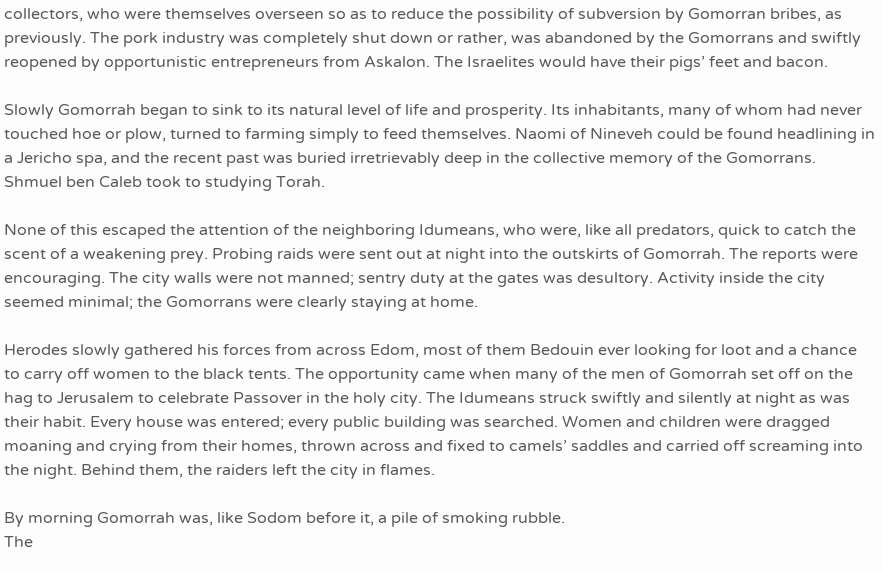collectors, who were themselves overseen so as to reduce the possibility of subversion by Gomorran bribes, as previously. The pork industry was completely shut down or rather, was abandoned by the Gomorrans and swiftly reopened by opportunistic entrepreneurs from Askalon. The Israelites would have their pigs’ feet and bacon.

Slowly Gomorrah began to sink to its natural level of life and prosperity. Its inhabitants, many of whom had never touched hoe or plow, turned to farming simply to feed themselves. Naomi of Nineveh could be found headlining in a Jericho spa, and the recent past was buried irretrievably deep in the collective memory of the Gomorrans. Shmuel ben Caleb took to studying Torah.

None of this escaped the attention of the neighboring Idumeans, who were, like all predators, quick to catch the scent of a weakening prey. Probing raids were sent out at night into the outskirts of Gomorrah. The reports were encouraging. The city walls were not manned; sentry duty at the gates was desultory. Activity inside the city seemed minimal; the Gomorrans were clearly staying at home.

Herodes slowly gathered his forces from across Edom, most of them Bedouin ever looking for loot and a chance to carry off women to the black tents. The opportunity came when many of the men of Gomorrah set off on the hag to Jerusalem to celebrate Passover in the holy city. The Idumeans struck swiftly and silently at night as was their habit. Every house was entered; every public building was searched. Women and children were dragged moaning and crying from their homes, thrown across and fixed to camels’ saddles and carried off screaming into the night. Behind them, the raiders left the city in flames.

By morning Gomorrah was, like Sodom before it, a pile of smoking rubble.
The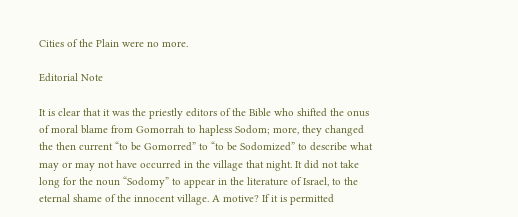Cities of the Plain were no more.

Editorial Note

It is clear that it was the priestly editors of the Bible who shifted the onus of moral blame from Gomorrah to hapless Sodom; more, they changed the then current “to be Gomorred” to “to be Sodomized” to describe what may or may not have occurred in the village that night. It did not take long for the noun “Sodomy” to appear in the literature of Israel, to the eternal shame of the innocent village. A motive? If it is permitted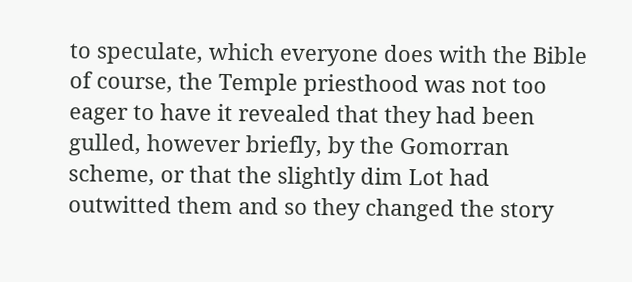to speculate, which everyone does with the Bible of course, the Temple priesthood was not too eager to have it revealed that they had been gulled, however briefly, by the Gomorran scheme, or that the slightly dim Lot had outwitted them and so they changed the story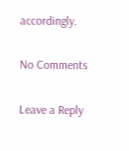accordingly.

No Comments

Leave a Reply